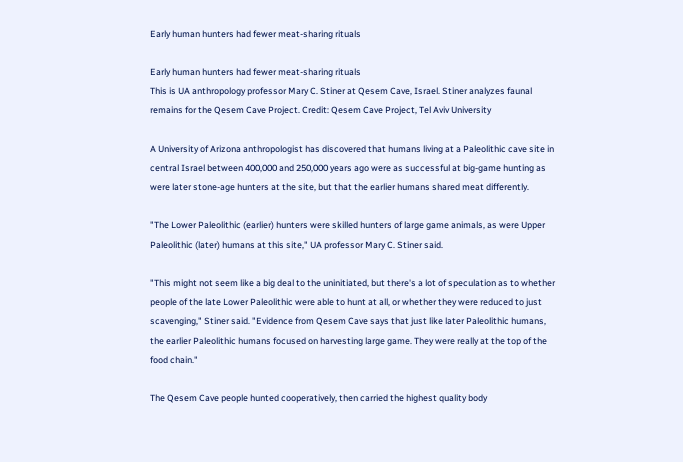Early human hunters had fewer meat-sharing rituals

Early human hunters had fewer meat-sharing rituals
This is UA anthropology professor Mary C. Stiner at Qesem Cave, Israel. Stiner analyzes faunal remains for the Qesem Cave Project. Credit: Qesem Cave Project, Tel Aviv University

A University of Arizona anthropologist has discovered that humans living at a Paleolithic cave site in central Israel between 400,000 and 250,000 years ago were as successful at big-game hunting as were later stone-age hunters at the site, but that the earlier humans shared meat differently.

"The Lower Paleolithic (earlier) hunters were skilled hunters of large game animals, as were Upper Paleolithic (later) humans at this site," UA professor Mary C. Stiner said.

"This might not seem like a big deal to the uninitiated, but there's a lot of speculation as to whether people of the late Lower Paleolithic were able to hunt at all, or whether they were reduced to just scavenging," Stiner said. "Evidence from Qesem Cave says that just like later Paleolithic humans, the earlier Paleolithic humans focused on harvesting large game. They were really at the top of the food chain."

The Qesem Cave people hunted cooperatively, then carried the highest quality body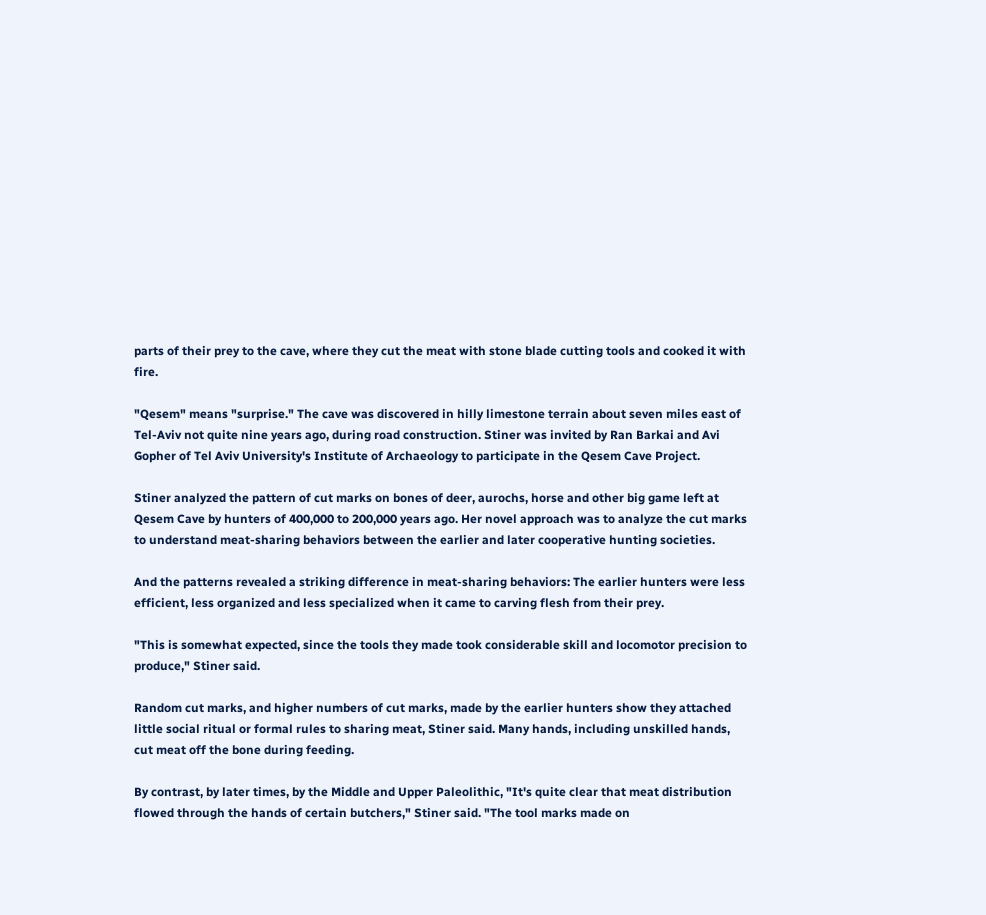parts of their prey to the cave, where they cut the meat with stone blade cutting tools and cooked it with fire.

"Qesem" means "surprise." The cave was discovered in hilly limestone terrain about seven miles east of Tel-Aviv not quite nine years ago, during road construction. Stiner was invited by Ran Barkai and Avi Gopher of Tel Aviv University's Institute of Archaeology to participate in the Qesem Cave Project.

Stiner analyzed the pattern of cut marks on bones of deer, aurochs, horse and other big game left at Qesem Cave by hunters of 400,000 to 200,000 years ago. Her novel approach was to analyze the cut marks to understand meat-sharing behaviors between the earlier and later cooperative hunting societies.

And the patterns revealed a striking difference in meat-sharing behaviors: The earlier hunters were less efficient, less organized and less specialized when it came to carving flesh from their prey.

"This is somewhat expected, since the tools they made took considerable skill and locomotor precision to produce," Stiner said.

Random cut marks, and higher numbers of cut marks, made by the earlier hunters show they attached little social ritual or formal rules to sharing meat, Stiner said. Many hands, including unskilled hands, cut meat off the bone during feeding.

By contrast, by later times, by the Middle and Upper Paleolithic, "It's quite clear that meat distribution flowed through the hands of certain butchers," Stiner said. "The tool marks made on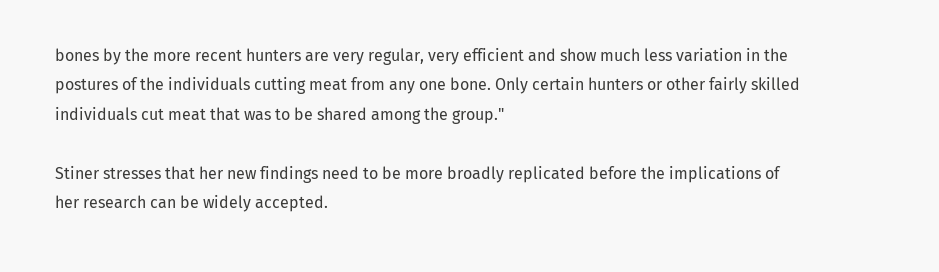bones by the more recent hunters are very regular, very efficient and show much less variation in the postures of the individuals cutting meat from any one bone. Only certain hunters or other fairly skilled individuals cut meat that was to be shared among the group."

Stiner stresses that her new findings need to be more broadly replicated before the implications of her research can be widely accepted.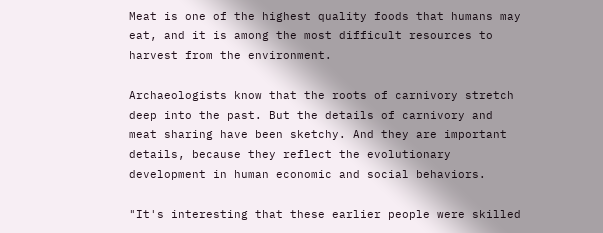Meat is one of the highest quality foods that humans may eat, and it is among the most difficult resources to harvest from the environment.

Archaeologists know that the roots of carnivory stretch deep into the past. But the details of carnivory and meat sharing have been sketchy. And they are important details, because they reflect the evolutionary development in human economic and social behaviors.

"It's interesting that these earlier people were skilled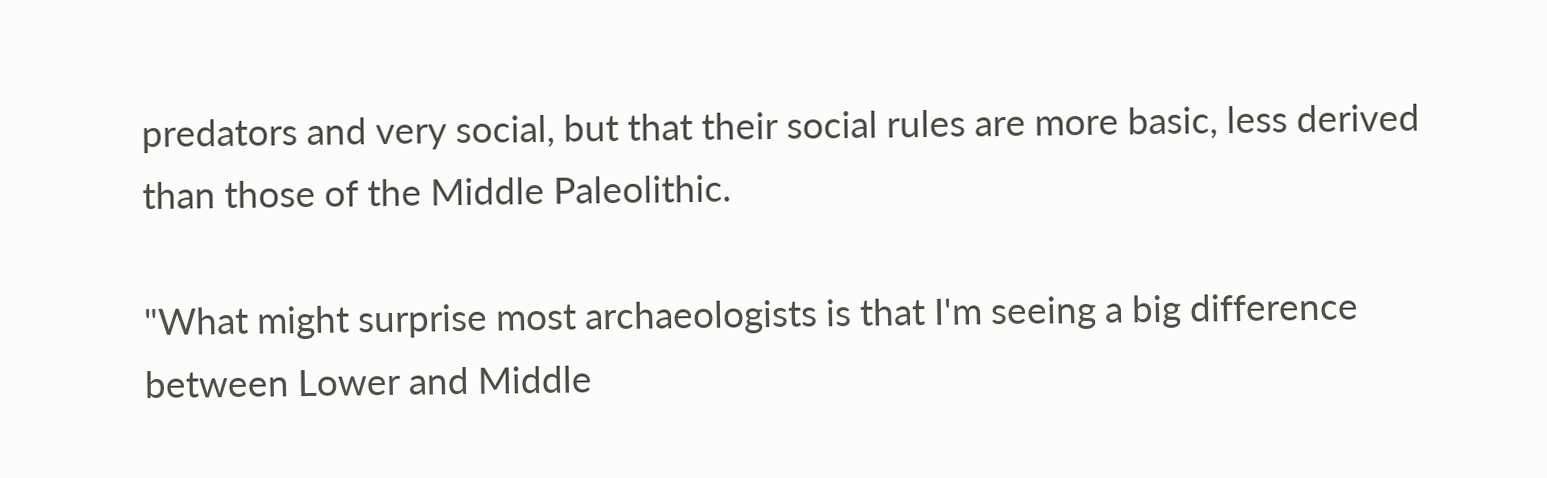predators and very social, but that their social rules are more basic, less derived than those of the Middle Paleolithic.

"What might surprise most archaeologists is that I'm seeing a big difference between Lower and Middle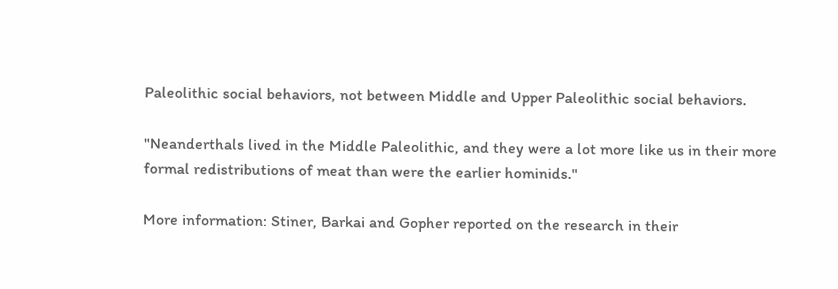Paleolithic social behaviors, not between Middle and Upper Paleolithic social behaviors.

"Neanderthals lived in the Middle Paleolithic, and they were a lot more like us in their more formal redistributions of meat than were the earlier hominids."

More information: Stiner, Barkai and Gopher reported on the research in their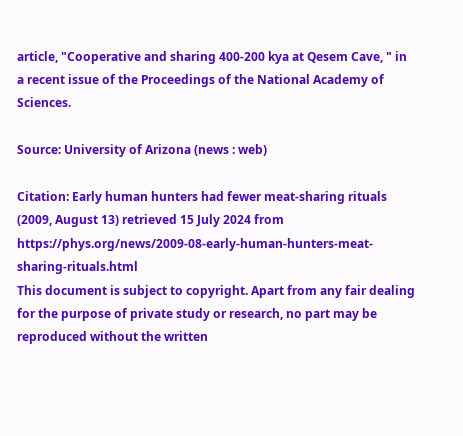article, "Cooperative and sharing 400-200 kya at Qesem Cave, " in a recent issue of the Proceedings of the National Academy of Sciences.

Source: University of Arizona (news : web)

Citation: Early human hunters had fewer meat-sharing rituals (2009, August 13) retrieved 15 July 2024 from https://phys.org/news/2009-08-early-human-hunters-meat-sharing-rituals.html
This document is subject to copyright. Apart from any fair dealing for the purpose of private study or research, no part may be reproduced without the written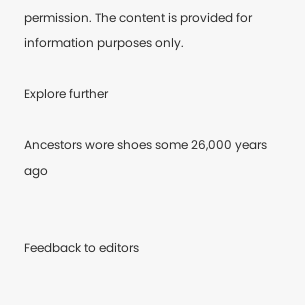permission. The content is provided for information purposes only.

Explore further

Ancestors wore shoes some 26,000 years ago


Feedback to editors